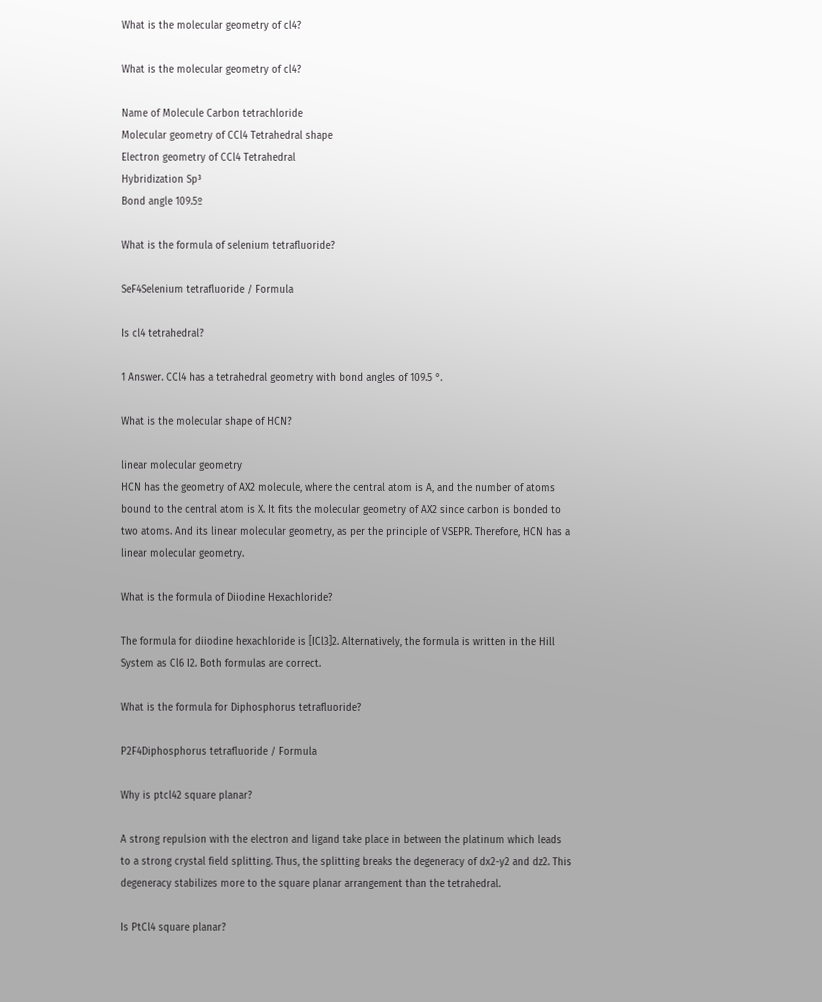What is the molecular geometry of cl4?

What is the molecular geometry of cl4?

Name of Molecule Carbon tetrachloride
Molecular geometry of CCl4 Tetrahedral shape
Electron geometry of CCl4 Tetrahedral
Hybridization Sp³
Bond angle 109.5º

What is the formula of selenium tetrafluoride?

SeF4Selenium tetrafluoride / Formula

Is cl4 tetrahedral?

1 Answer. CCl4 has a tetrahedral geometry with bond angles of 109.5 °.

What is the molecular shape of HCN?

linear molecular geometry
HCN has the geometry of AX2 molecule, where the central atom is A, and the number of atoms bound to the central atom is X. It fits the molecular geometry of AX2 since carbon is bonded to two atoms. And its linear molecular geometry, as per the principle of VSEPR. Therefore, HCN has a linear molecular geometry.

What is the formula of Diiodine Hexachloride?

The formula for diiodine hexachloride is [ICl3]2. Alternatively, the formula is written in the Hill System as Cl6 I2. Both formulas are correct.

What is the formula for Diphosphorus tetrafluoride?

P2F4Diphosphorus tetrafluoride / Formula

Why is ptcl42 square planar?

A strong repulsion with the electron and ligand take place in between the platinum which leads to a strong crystal field splitting. Thus, the splitting breaks the degeneracy of dx2-y2 and dz2. This degeneracy stabilizes more to the square planar arrangement than the tetrahedral.

Is PtCl4 square planar?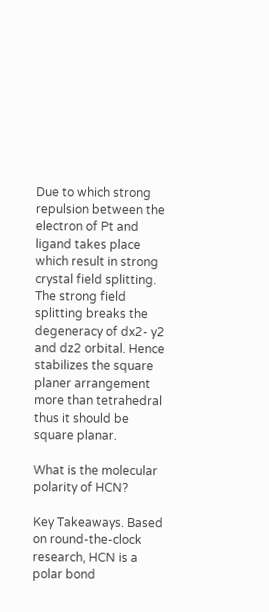Due to which strong repulsion between the electron of Pt and ligand takes place which result in strong crystal field splitting. The strong field splitting breaks the degeneracy of dx2- y2 and dz2 orbital. Hence stabilizes the square planer arrangement more than tetrahedral thus it should be square planar.

What is the molecular polarity of HCN?

Key Takeaways. Based on round-the-clock research, HCN is a polar bond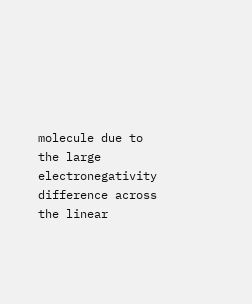molecule due to the large electronegativity difference across the linear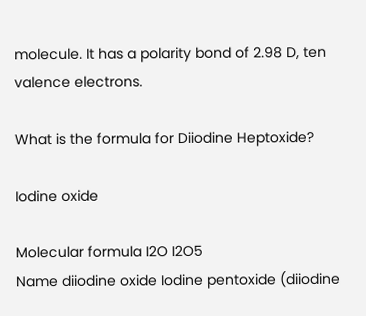molecule. It has a polarity bond of 2.98 D, ten valence electrons.

What is the formula for Diiodine Heptoxide?

Iodine oxide

Molecular formula I2O I2O5
Name diiodine oxide Iodine pentoxide (diiodine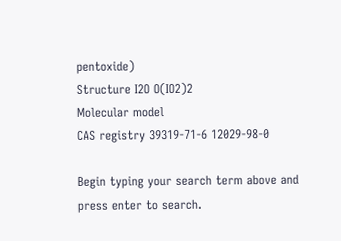pentoxide)
Structure I2O O(IO2)2
Molecular model
CAS registry 39319-71-6 12029-98-0

Begin typing your search term above and press enter to search.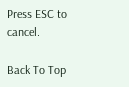Press ESC to cancel.

Back To Top